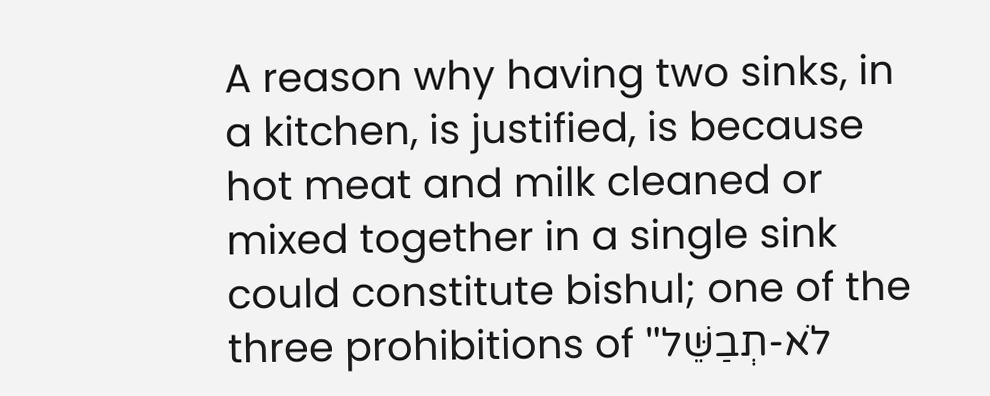A reason why having two sinks, in a kitchen, is justified, is because hot meat and milk cleaned or mixed together in a single sink could constitute bishul; one of the three prohibitions of "לֹא-תְבַשֵּׁל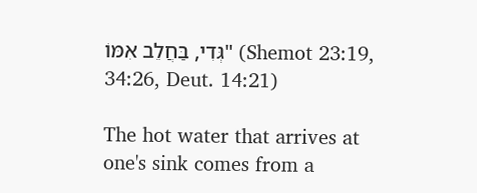גְּדִי, בַּחֲלֵב אִמּוֹ" (Shemot 23:19, 34:26, Deut. 14:21)

The hot water that arrives at one's sink comes from a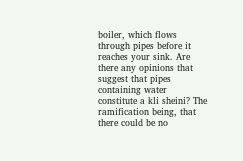boiler, which flows through pipes before it reaches your sink. Are there any opinions that suggest that pipes containing water constitute a kli sheini? The ramification being, that there could be no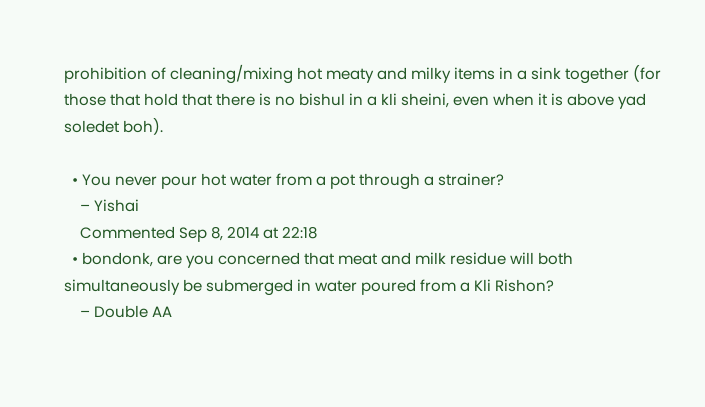prohibition of cleaning/mixing hot meaty and milky items in a sink together (for those that hold that there is no bishul in a kli sheini, even when it is above yad soledet boh).

  • You never pour hot water from a pot through a strainer?
    – Yishai
    Commented Sep 8, 2014 at 22:18
  • bondonk, are you concerned that meat and milk residue will both simultaneously be submerged in water poured from a Kli Rishon?
    – Double AA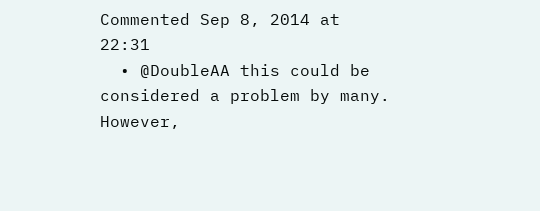Commented Sep 8, 2014 at 22:31
  • @DoubleAA this could be considered a problem by many. However,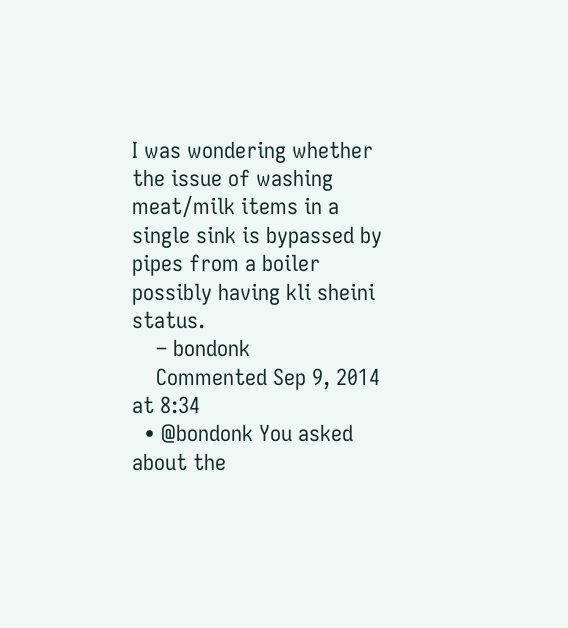I was wondering whether the issue of washing meat/milk items in a single sink is bypassed by pipes from a boiler possibly having kli sheini status.
    – bondonk
    Commented Sep 9, 2014 at 8:34
  • @bondonk You asked about the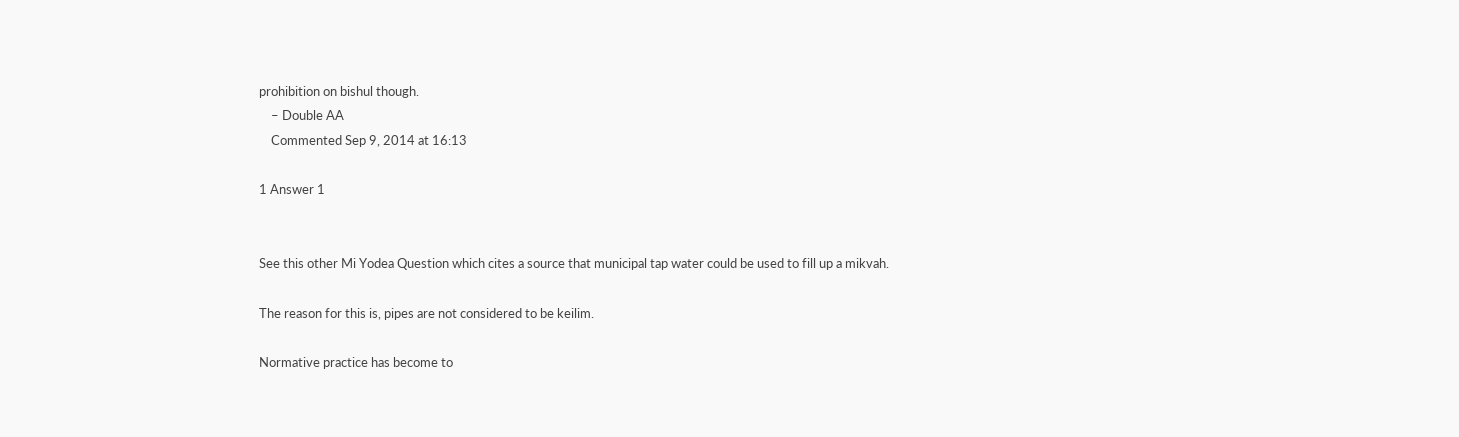prohibition on bishul though.
    – Double AA
    Commented Sep 9, 2014 at 16:13

1 Answer 1


See this other Mi Yodea Question which cites a source that municipal tap water could be used to fill up a mikvah.

The reason for this is, pipes are not considered to be keilim.

Normative practice has become to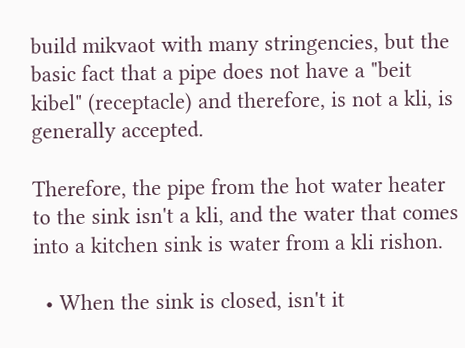build mikvaot with many stringencies, but the basic fact that a pipe does not have a "beit kibel" (receptacle) and therefore, is not a kli, is generally accepted.

Therefore, the pipe from the hot water heater to the sink isn't a kli, and the water that comes into a kitchen sink is water from a kli rishon.

  • When the sink is closed, isn't it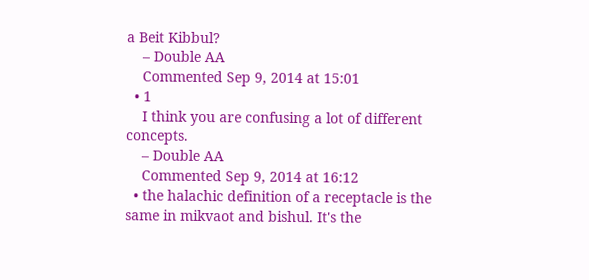a Beit Kibbul?
    – Double AA
    Commented Sep 9, 2014 at 15:01
  • 1
    I think you are confusing a lot of different concepts.
    – Double AA
    Commented Sep 9, 2014 at 16:12
  • the halachic definition of a receptacle is the same in mikvaot and bishul. It's the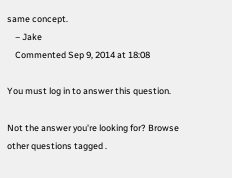same concept.
    – Jake
    Commented Sep 9, 2014 at 18:08

You must log in to answer this question.

Not the answer you're looking for? Browse other questions tagged .